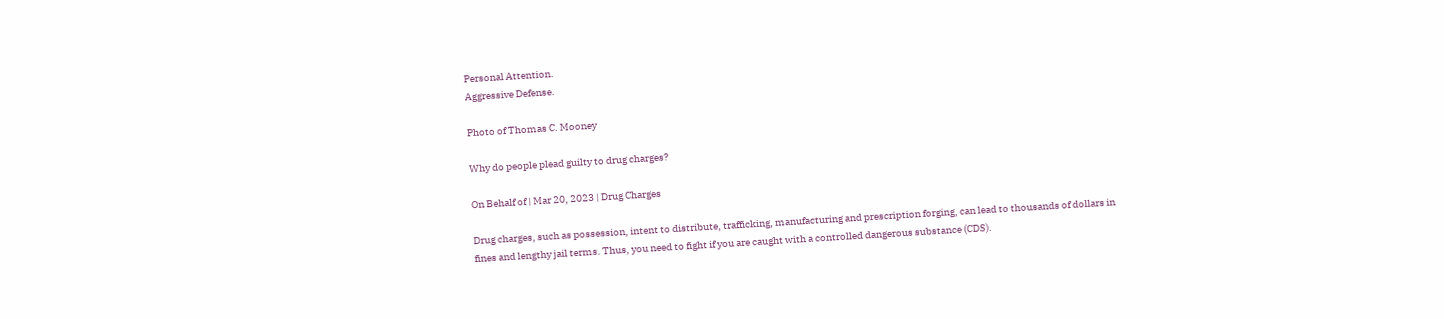Personal Attention.
Aggressive Defense.

Photo of Thomas C. Mooney

Why do people plead guilty to drug charges?

On Behalf of | Mar 20, 2023 | Drug Charges

Drug charges, such as possession, intent to distribute, trafficking, manufacturing and prescription forging, can lead to thousands of dollars in fines and lengthy jail terms. Thus, you need to fight if you are caught with a controlled dangerous substance (CDS).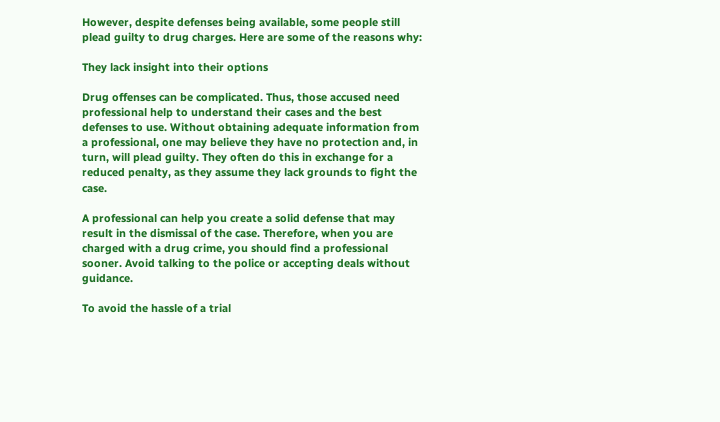However, despite defenses being available, some people still plead guilty to drug charges. Here are some of the reasons why:

They lack insight into their options

Drug offenses can be complicated. Thus, those accused need professional help to understand their cases and the best defenses to use. Without obtaining adequate information from a professional, one may believe they have no protection and, in turn, will plead guilty. They often do this in exchange for a reduced penalty, as they assume they lack grounds to fight the case.

A professional can help you create a solid defense that may result in the dismissal of the case. Therefore, when you are charged with a drug crime, you should find a professional sooner. Avoid talking to the police or accepting deals without guidance.

To avoid the hassle of a trial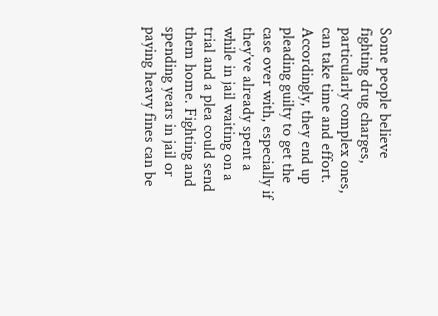Some people believe fighting drug charges, particularly complex ones, can take time and effort. Accordingly, they end up pleading guilty to get the case over with, especially if they’ve already spent a while in jail waiting on a trial and a plea could send them home. Fighting and spending years in jail or paying heavy fines can be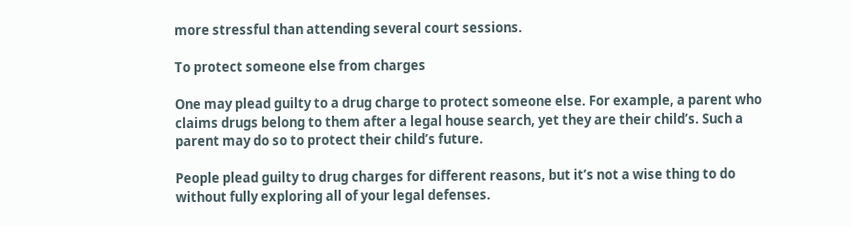more stressful than attending several court sessions.

To protect someone else from charges

One may plead guilty to a drug charge to protect someone else. For example, a parent who claims drugs belong to them after a legal house search, yet they are their child’s. Such a parent may do so to protect their child’s future.

People plead guilty to drug charges for different reasons, but it’s not a wise thing to do without fully exploring all of your legal defenses.